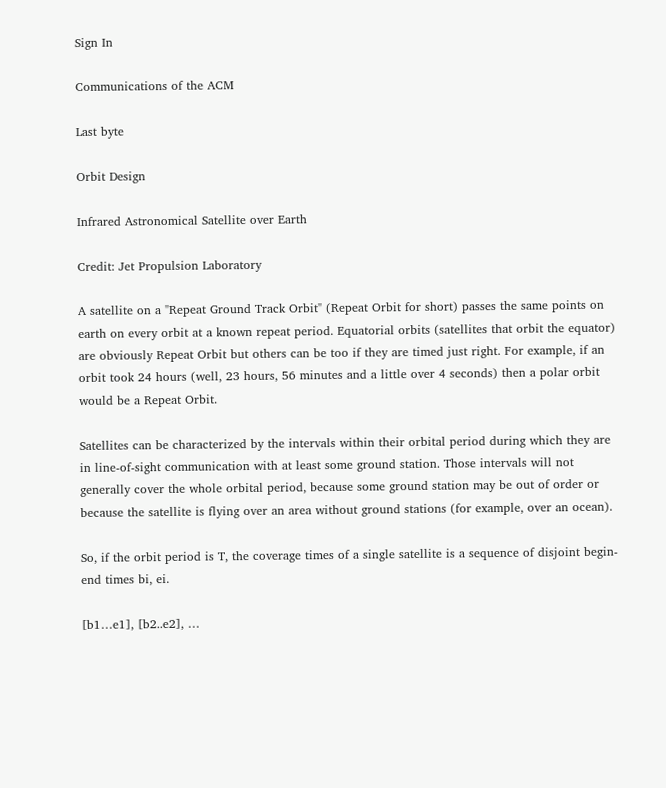Sign In

Communications of the ACM

Last byte

Orbit Design

Infrared Astronomical Satellite over Earth

Credit: Jet Propulsion Laboratory

A satellite on a "Repeat Ground Track Orbit" (Repeat Orbit for short) passes the same points on earth on every orbit at a known repeat period. Equatorial orbits (satellites that orbit the equator) are obviously Repeat Orbit but others can be too if they are timed just right. For example, if an orbit took 24 hours (well, 23 hours, 56 minutes and a little over 4 seconds) then a polar orbit would be a Repeat Orbit.

Satellites can be characterized by the intervals within their orbital period during which they are in line-of-sight communication with at least some ground station. Those intervals will not generally cover the whole orbital period, because some ground station may be out of order or because the satellite is flying over an area without ground stations (for example, over an ocean).

So, if the orbit period is T, the coverage times of a single satellite is a sequence of disjoint begin-end times bi, ei.

[b1…e1], [b2..e2], …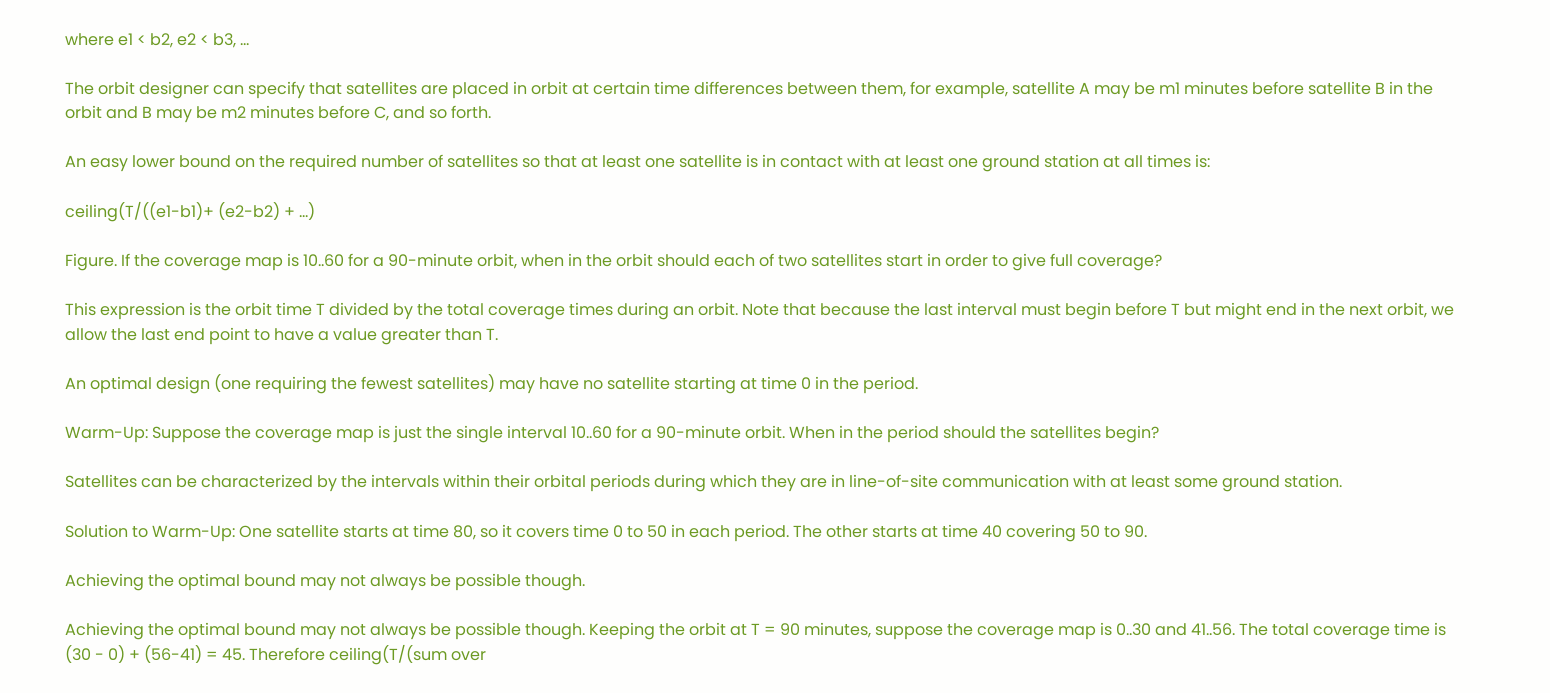where e1 < b2, e2 < b3, …

The orbit designer can specify that satellites are placed in orbit at certain time differences between them, for example, satellite A may be m1 minutes before satellite B in the orbit and B may be m2 minutes before C, and so forth.

An easy lower bound on the required number of satellites so that at least one satellite is in contact with at least one ground station at all times is:

ceiling(T/((e1-b1)+ (e2-b2) + …)

Figure. If the coverage map is 10..60 for a 90-minute orbit, when in the orbit should each of two satellites start in order to give full coverage?

This expression is the orbit time T divided by the total coverage times during an orbit. Note that because the last interval must begin before T but might end in the next orbit, we allow the last end point to have a value greater than T.

An optimal design (one requiring the fewest satellites) may have no satellite starting at time 0 in the period.

Warm-Up: Suppose the coverage map is just the single interval 10..60 for a 90-minute orbit. When in the period should the satellites begin?

Satellites can be characterized by the intervals within their orbital periods during which they are in line-of-site communication with at least some ground station.

Solution to Warm-Up: One satellite starts at time 80, so it covers time 0 to 50 in each period. The other starts at time 40 covering 50 to 90.

Achieving the optimal bound may not always be possible though.

Achieving the optimal bound may not always be possible though. Keeping the orbit at T = 90 minutes, suppose the coverage map is 0..30 and 41..56. The total coverage time is (30 - 0) + (56-41) = 45. Therefore ceiling(T/(sum over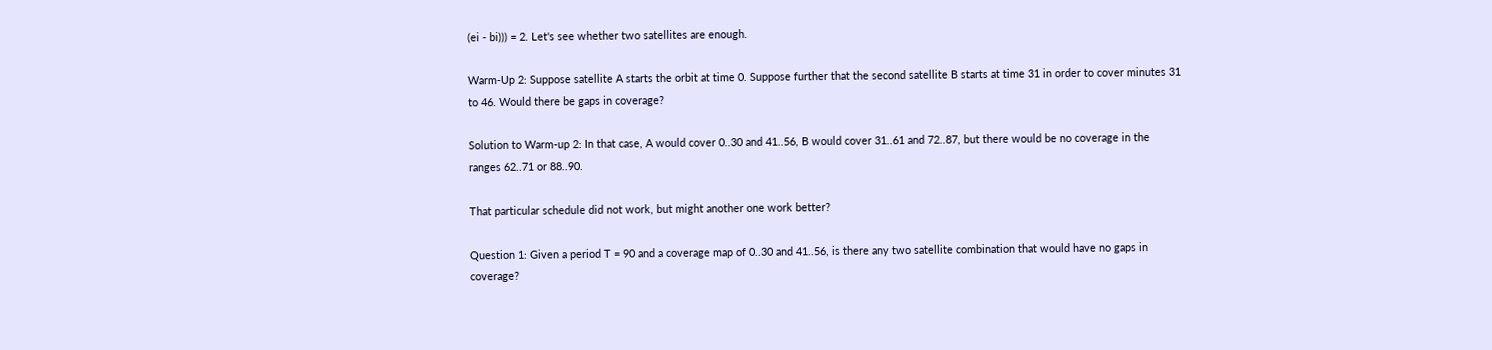(ei - bi))) = 2. Let's see whether two satellites are enough.

Warm-Up 2: Suppose satellite A starts the orbit at time 0. Suppose further that the second satellite B starts at time 31 in order to cover minutes 31 to 46. Would there be gaps in coverage?

Solution to Warm-up 2: In that case, A would cover 0..30 and 41..56, B would cover 31..61 and 72..87, but there would be no coverage in the ranges 62..71 or 88..90.

That particular schedule did not work, but might another one work better?

Question 1: Given a period T = 90 and a coverage map of 0..30 and 41..56, is there any two satellite combination that would have no gaps in coverage?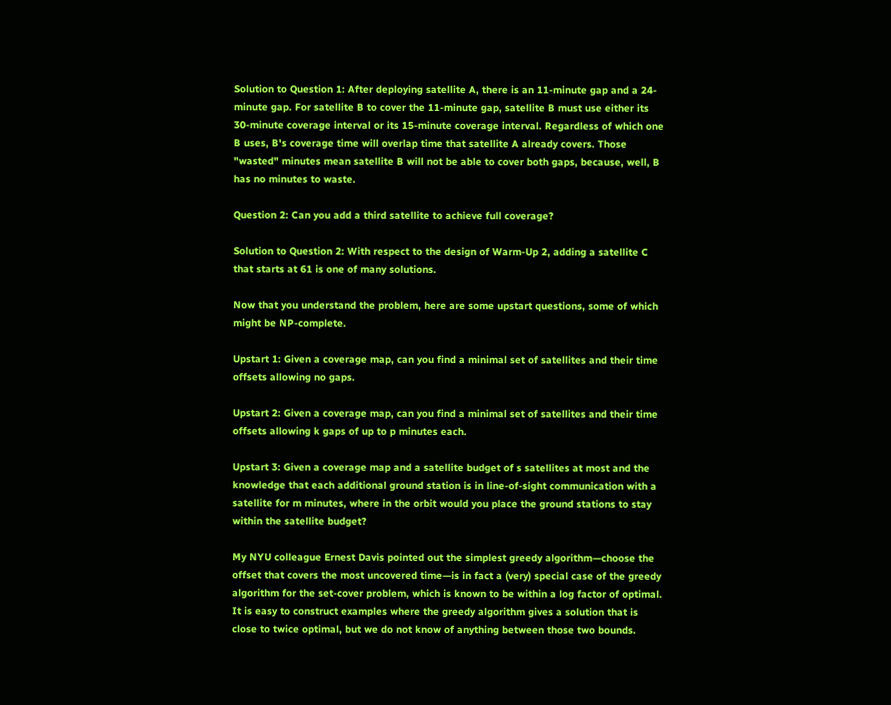Solution to Question 1: After deploying satellite A, there is an 11-minute gap and a 24-minute gap. For satellite B to cover the 11-minute gap, satellite B must use either its 30-minute coverage interval or its 15-minute coverage interval. Regardless of which one B uses, B's coverage time will overlap time that satellite A already covers. Those "wasted" minutes mean satellite B will not be able to cover both gaps, because, well, B has no minutes to waste.

Question 2: Can you add a third satellite to achieve full coverage?

Solution to Question 2: With respect to the design of Warm-Up 2, adding a satellite C that starts at 61 is one of many solutions.

Now that you understand the problem, here are some upstart questions, some of which might be NP-complete.

Upstart 1: Given a coverage map, can you find a minimal set of satellites and their time offsets allowing no gaps.

Upstart 2: Given a coverage map, can you find a minimal set of satellites and their time offsets allowing k gaps of up to p minutes each.

Upstart 3: Given a coverage map and a satellite budget of s satellites at most and the knowledge that each additional ground station is in line-of-sight communication with a satellite for m minutes, where in the orbit would you place the ground stations to stay within the satellite budget?

My NYU colleague Ernest Davis pointed out the simplest greedy algorithm—choose the offset that covers the most uncovered time—is in fact a (very) special case of the greedy algorithm for the set-cover problem, which is known to be within a log factor of optimal. It is easy to construct examples where the greedy algorithm gives a solution that is close to twice optimal, but we do not know of anything between those two bounds.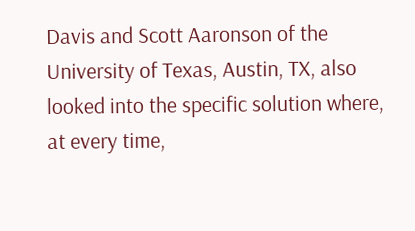Davis and Scott Aaronson of the University of Texas, Austin, TX, also looked into the specific solution where, at every time,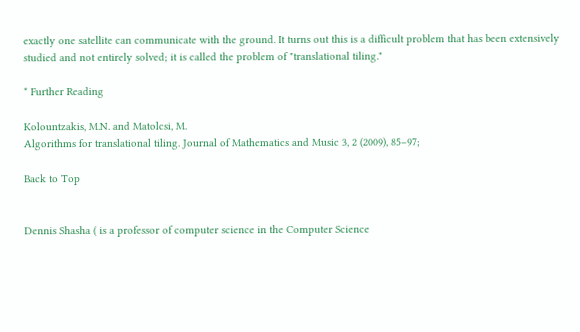exactly one satellite can communicate with the ground. It turns out this is a difficult problem that has been extensively studied and not entirely solved; it is called the problem of "translational tiling."

* Further Reading

Kolountzakis, M.N. and Matolcsi, M.
Algorithms for translational tiling. Journal of Mathematics and Music 3, 2 (2009), 85–97;

Back to Top


Dennis Shasha ( is a professor of computer science in the Computer Science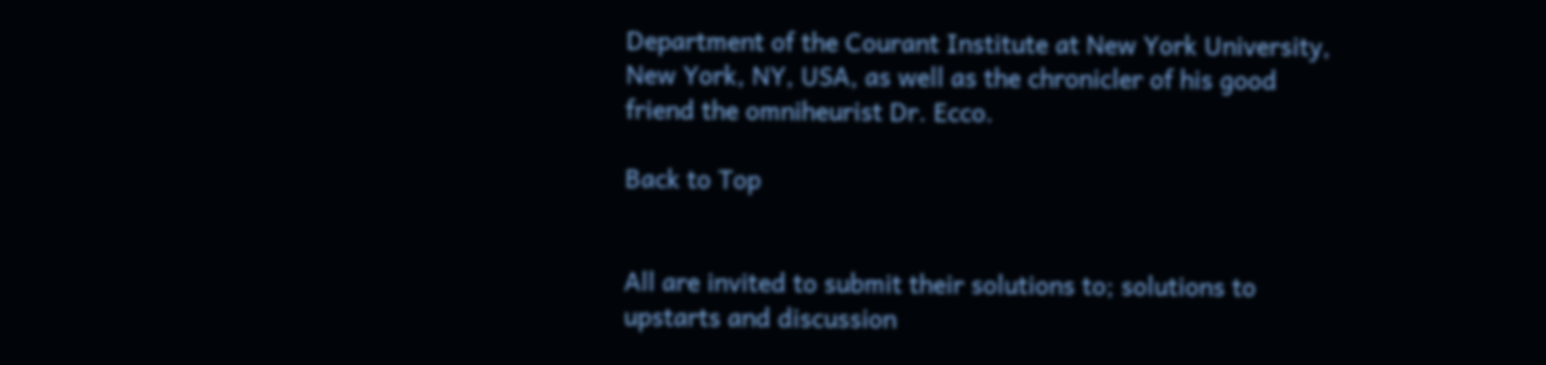Department of the Courant Institute at New York University, New York, NY, USA, as well as the chronicler of his good friend the omniheurist Dr. Ecco.

Back to Top


All are invited to submit their solutions to; solutions to upstarts and discussion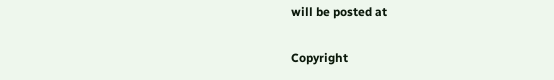will be posted at

Copyright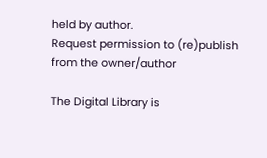held by author.
Request permission to (re)publish from the owner/author

The Digital Library is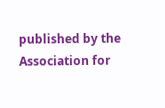published by the Association for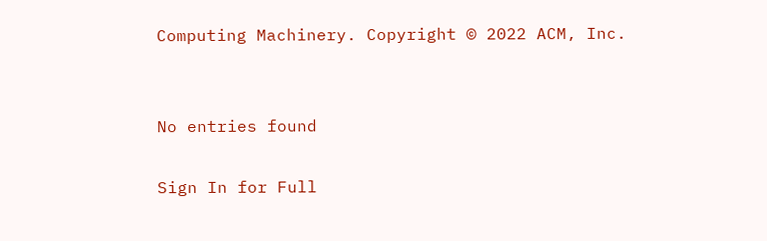Computing Machinery. Copyright © 2022 ACM, Inc.


No entries found

Sign In for Full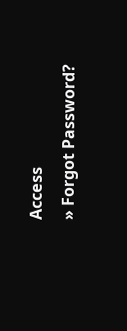Access
» Forgot Password?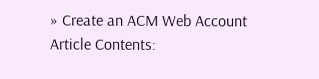» Create an ACM Web Account
Article Contents: